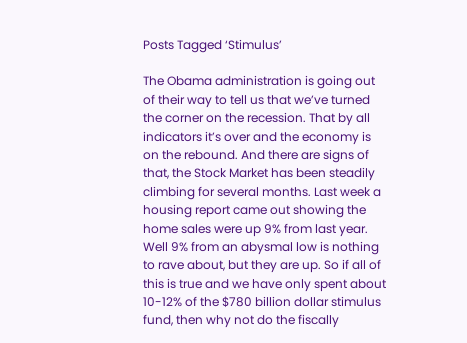Posts Tagged ‘Stimulus’

The Obama administration is going out of their way to tell us that we’ve turned the corner on the recession. That by all indicators it’s over and the economy is on the rebound. And there are signs of that, the Stock Market has been steadily climbing for several months. Last week a housing report came out showing the home sales were up 9% from last year. Well 9% from an abysmal low is nothing to rave about, but they are up. So if all of this is true and we have only spent about 10-12% of the $780 billion dollar stimulus fund, then why not do the fiscally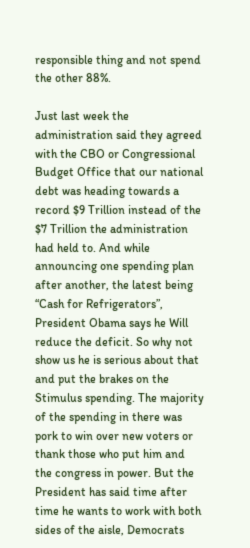responsible thing and not spend the other 88%.

Just last week the administration said they agreed with the CBO or Congressional Budget Office that our national debt was heading towards a record $9 Trillion instead of the $7 Trillion the administration had held to. And while announcing one spending plan after another, the latest being “Cash for Refrigerators”, President Obama says he Will reduce the deficit. So why not show us he is serious about that and put the brakes on the Stimulus spending. The majority of the spending in there was pork to win over new voters or thank those who put him and the congress in power. But the President has said time after time he wants to work with both sides of the aisle, Democrats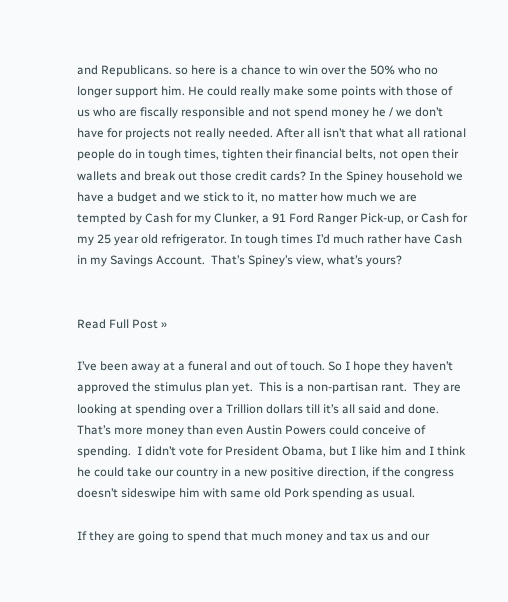and Republicans. so here is a chance to win over the 50% who no longer support him. He could really make some points with those of us who are fiscally responsible and not spend money he / we don’t have for projects not really needed. After all isn’t that what all rational people do in tough times, tighten their financial belts, not open their wallets and break out those credit cards? In the Spiney household we have a budget and we stick to it, no matter how much we are tempted by Cash for my Clunker, a 91 Ford Ranger Pick-up, or Cash for my 25 year old refrigerator. In tough times I’d much rather have Cash in my Savings Account.  That’s Spiney’s view, what’s yours?


Read Full Post »

I’ve been away at a funeral and out of touch. So I hope they haven’t approved the stimulus plan yet.  This is a non-partisan rant.  They are looking at spending over a Trillion dollars till it’s all said and done.  That’s more money than even Austin Powers could conceive of spending.  I didn’t vote for President Obama, but I like him and I think he could take our country in a new positive direction, if the congress doesn’t sideswipe him with same old Pork spending as usual.

If they are going to spend that much money and tax us and our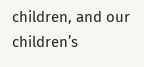children, and our children’s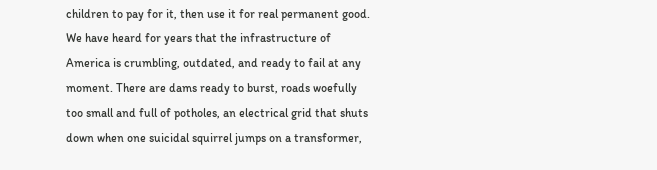children to pay for it, then use it for real permanent good.  We have heard for years that the infrastructure of America is crumbling, outdated, and ready to fail at any moment. There are dams ready to burst, roads woefully too small and full of potholes, an electrical grid that shuts down when one suicidal squirrel jumps on a transformer,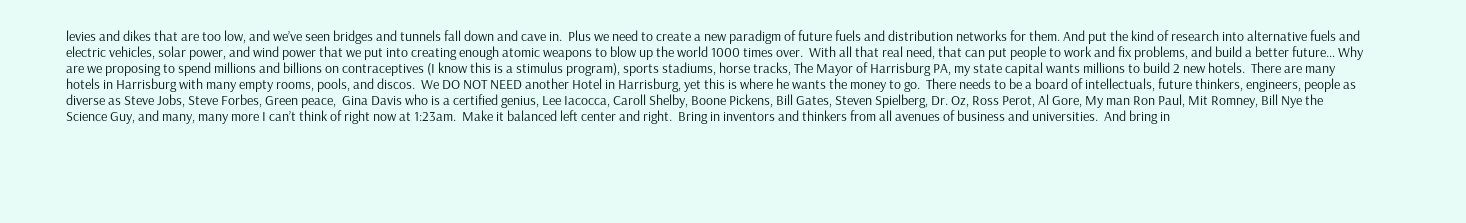levies and dikes that are too low, and we’ve seen bridges and tunnels fall down and cave in.  Plus we need to create a new paradigm of future fuels and distribution networks for them. And put the kind of research into alternative fuels and electric vehicles, solar power, and wind power that we put into creating enough atomic weapons to blow up the world 1000 times over.  With all that real need, that can put people to work and fix problems, and build a better future… Why are we proposing to spend millions and billions on contraceptives (I know this is a stimulus program), sports stadiums, horse tracks, The Mayor of Harrisburg PA, my state capital wants millions to build 2 new hotels.  There are many hotels in Harrisburg with many empty rooms, pools, and discos.  We DO NOT NEED another Hotel in Harrisburg, yet this is where he wants the money to go.  There needs to be a board of intellectuals, future thinkers, engineers, people as diverse as Steve Jobs, Steve Forbes, Green peace,  Gina Davis who is a certified genius, Lee Iacocca, Caroll Shelby, Boone Pickens, Bill Gates, Steven Spielberg, Dr. Oz, Ross Perot, Al Gore, My man Ron Paul, Mit Romney, Bill Nye the Science Guy, and many, many more I can’t think of right now at 1:23am.  Make it balanced left center and right.  Bring in inventors and thinkers from all avenues of business and universities.  And bring in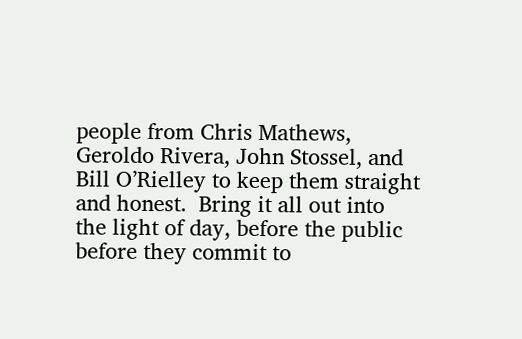people from Chris Mathews,  Geroldo Rivera, John Stossel, and Bill O’Rielley to keep them straight and honest.  Bring it all out into the light of day, before the public before they commit to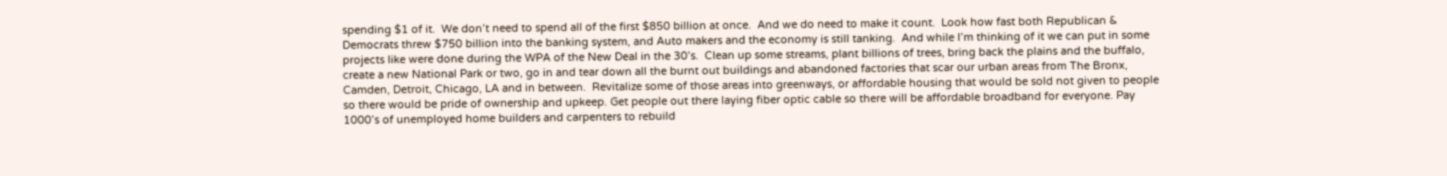spending $1 of it.  We don’t need to spend all of the first $850 billion at once.  And we do need to make it count.  Look how fast both Republican & Democrats threw $750 billion into the banking system, and Auto makers and the economy is still tanking.  And while I’m thinking of it we can put in some projects like were done during the WPA of the New Deal in the 30’s.  Clean up some streams, plant billions of trees, bring back the plains and the buffalo,  create a new National Park or two, go in and tear down all the burnt out buildings and abandoned factories that scar our urban areas from The Bronx, Camden, Detroit, Chicago, LA and in between.  Revitalize some of those areas into greenways, or affordable housing that would be sold not given to people so there would be pride of ownership and upkeep. Get people out there laying fiber optic cable so there will be affordable broadband for everyone. Pay 1000’s of unemployed home builders and carpenters to rebuild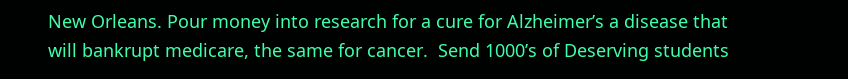New Orleans. Pour money into research for a cure for Alzheimer’s a disease that will bankrupt medicare, the same for cancer.  Send 1000’s of Deserving students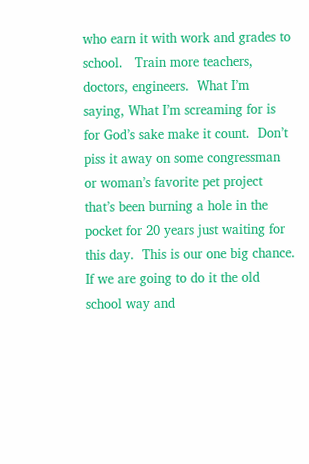who earn it with work and grades to school.   Train more teachers, doctors, engineers.  What I’m saying, What I’m screaming for is for God’s sake make it count.  Don’t piss it away on some congressman or woman’s favorite pet project that’s been burning a hole in the pocket for 20 years just waiting for this day.  This is our one big chance.  If we are going to do it the old school way and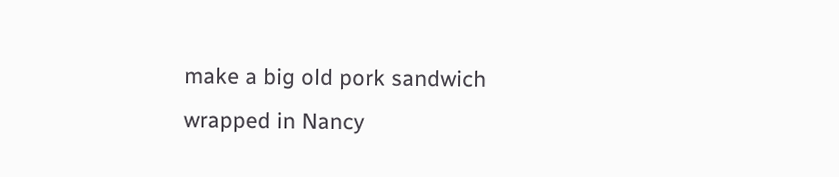make a big old pork sandwich wrapped in Nancy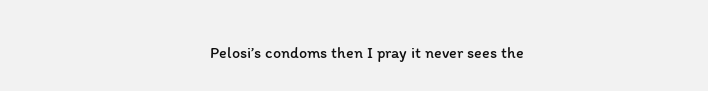Pelosi’s condoms then I pray it never sees the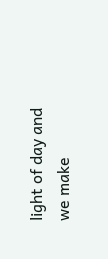light of day and we make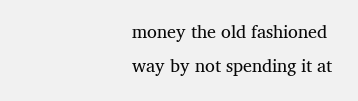money the old fashioned way by not spending it at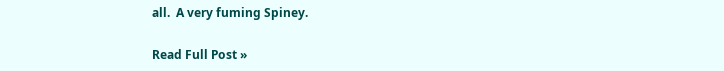all.  A very fuming Spiney.

Read Full Post »